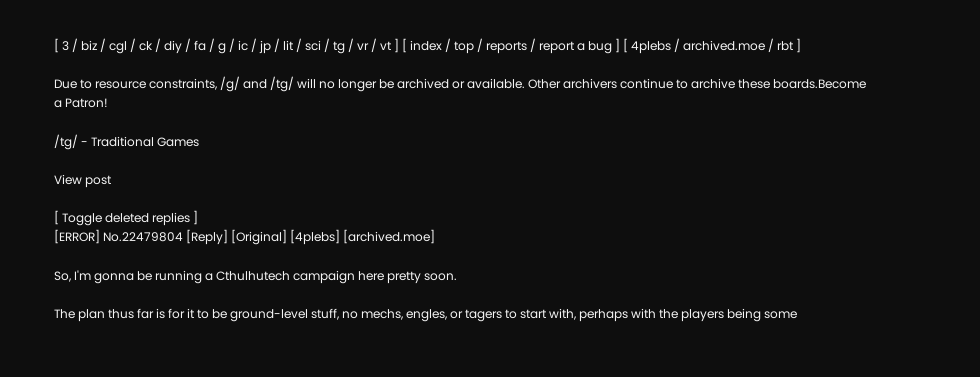[ 3 / biz / cgl / ck / diy / fa / g / ic / jp / lit / sci / tg / vr / vt ] [ index / top / reports / report a bug ] [ 4plebs / archived.moe / rbt ]

Due to resource constraints, /g/ and /tg/ will no longer be archived or available. Other archivers continue to archive these boards.Become a Patron!

/tg/ - Traditional Games

View post

[ Toggle deleted replies ]
[ERROR] No.22479804 [Reply] [Original] [4plebs] [archived.moe]

So, I'm gonna be running a Cthulhutech campaign here pretty soon.

The plan thus far is for it to be ground-level stuff, no mechs, engles, or tagers to start with, perhaps with the players being some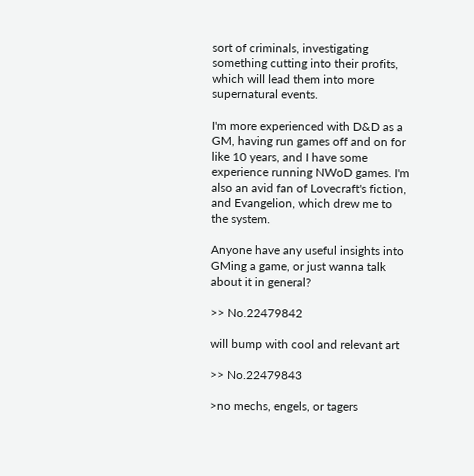sort of criminals, investigating something cutting into their profits, which will lead them into more supernatural events.

I'm more experienced with D&D as a GM, having run games off and on for like 10 years, and I have some experience running NWoD games. I'm also an avid fan of Lovecraft's fiction, and Evangelion, which drew me to the system.

Anyone have any useful insights into GMing a game, or just wanna talk about it in general?

>> No.22479842

will bump with cool and relevant art

>> No.22479843

>no mechs, engels, or tagers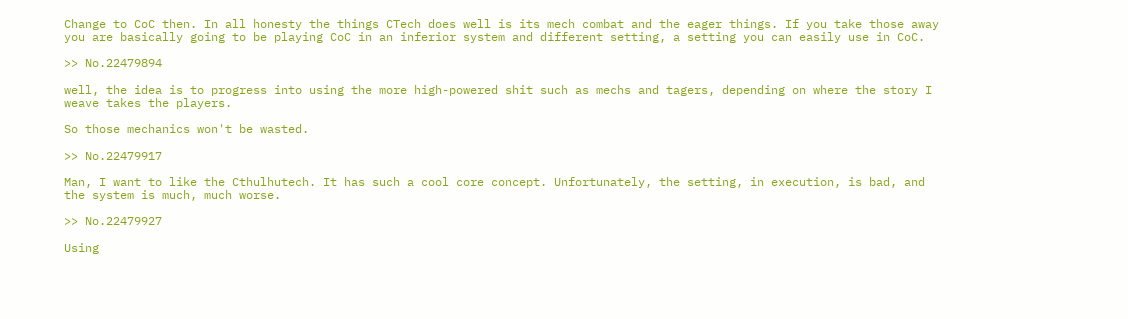Change to CoC then. In all honesty the things CTech does well is its mech combat and the eager things. If you take those away you are basically going to be playing CoC in an inferior system and different setting, a setting you can easily use in CoC.

>> No.22479894

well, the idea is to progress into using the more high-powered shit such as mechs and tagers, depending on where the story I weave takes the players.

So those mechanics won't be wasted.

>> No.22479917

Man, I want to like the Cthulhutech. It has such a cool core concept. Unfortunately, the setting, in execution, is bad, and the system is much, much worse.

>> No.22479927

Using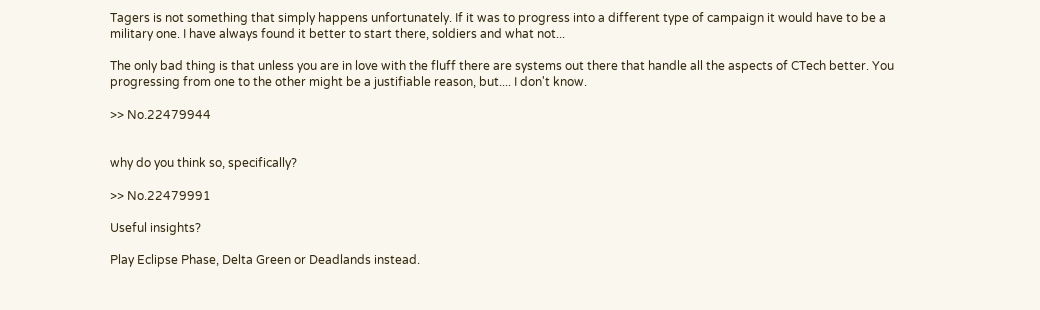Tagers is not something that simply happens unfortunately. If it was to progress into a different type of campaign it would have to be a military one. I have always found it better to start there, soldiers and what not...

The only bad thing is that unless you are in love with the fluff there are systems out there that handle all the aspects of CTech better. You progressing from one to the other might be a justifiable reason, but.... I don't know.

>> No.22479944


why do you think so, specifically?

>> No.22479991

Useful insights?

Play Eclipse Phase, Delta Green or Deadlands instead.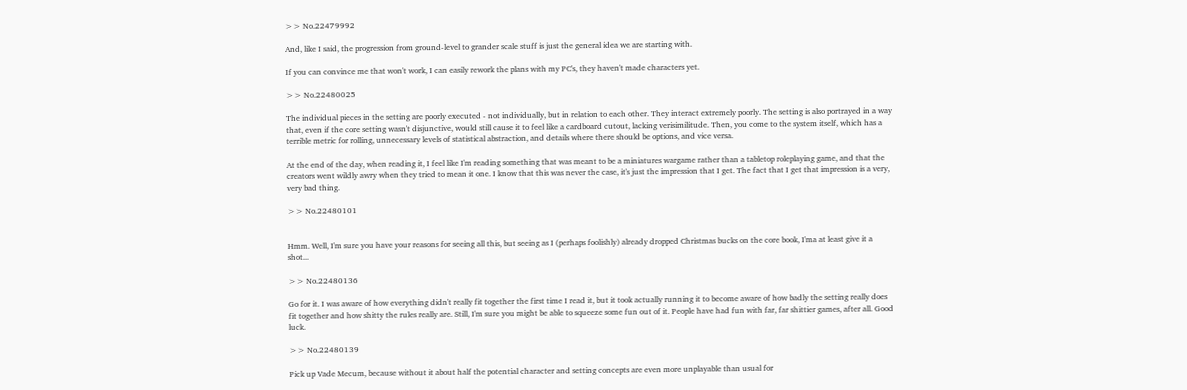>> No.22479992

And, like I said, the progression from ground-level to grander scale stuff is just the general idea we are starting with.

If you can convince me that won't work, I can easily rework the plans with my PC's, they haven't made characters yet.

>> No.22480025

The individual pieces in the setting are poorly executed - not individually, but in relation to each other. They interact extremely poorly. The setting is also portrayed in a way that, even if the core setting wasn't disjunctive, would still cause it to feel like a cardboard cutout, lacking verisimilitude. Then, you come to the system itself, which has a terrible metric for rolling, unnecessary levels of statistical abstraction, and details where there should be options, and vice versa.

At the end of the day, when reading it, I feel like I'm reading something that was meant to be a miniatures wargame rather than a tabletop roleplaying game, and that the creators went wildly awry when they tried to mean it one. I know that this was never the case, it's just the impression that I get. The fact that I get that impression is a very, very bad thing.

>> No.22480101


Hmm. Well, I'm sure you have your reasons for seeing all this, but seeing as I (perhaps foolishly) already dropped Christmas bucks on the core book, I'ma at least give it a shot...

>> No.22480136

Go for it. I was aware of how everything didn't really fit together the first time I read it, but it took actually running it to become aware of how badly the setting really does fit together and how shitty the rules really are. Still, I'm sure you might be able to squeeze some fun out of it. People have had fun with far, far shittier games, after all. Good luck.

>> No.22480139

Pick up Vade Mecum, because without it about half the potential character and setting concepts are even more unplayable than usual for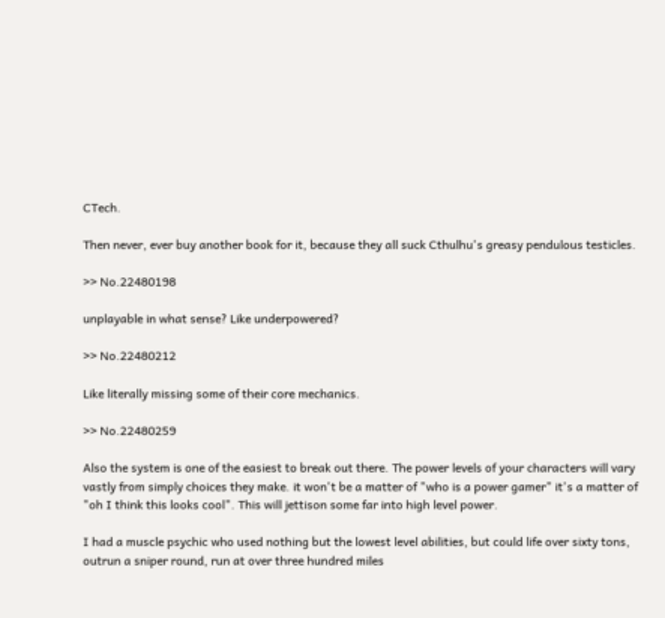CTech.

Then never, ever buy another book for it, because they all suck Cthulhu's greasy pendulous testicles.

>> No.22480198

unplayable in what sense? Like underpowered?

>> No.22480212

Like literally missing some of their core mechanics.

>> No.22480259

Also the system is one of the easiest to break out there. The power levels of your characters will vary vastly from simply choices they make. it won't be a matter of "who is a power gamer" it's a matter of "oh I think this looks cool". This will jettison some far into high level power.

I had a muscle psychic who used nothing but the lowest level abilities, but could life over sixty tons, outrun a sniper round, run at over three hundred miles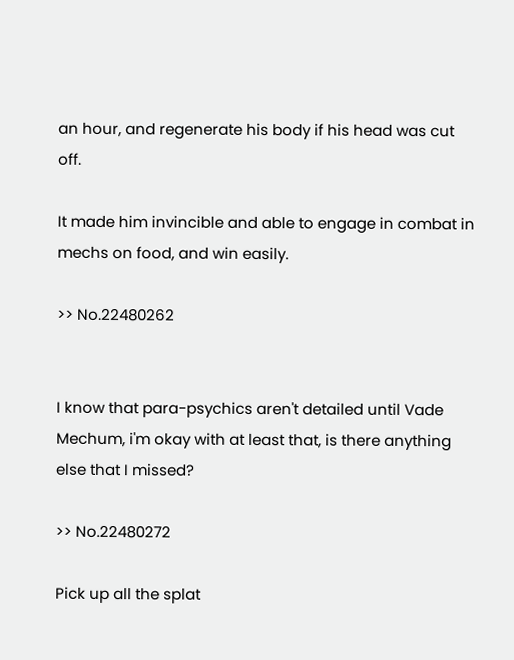an hour, and regenerate his body if his head was cut off.

It made him invincible and able to engage in combat in mechs on food, and win easily.

>> No.22480262


I know that para-psychics aren't detailed until Vade Mechum, i'm okay with at least that, is there anything else that I missed?

>> No.22480272

Pick up all the splat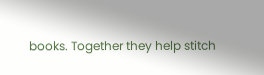books. Together they help stitch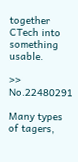together CTech into something usable.

>> No.22480291

Many types of tagers,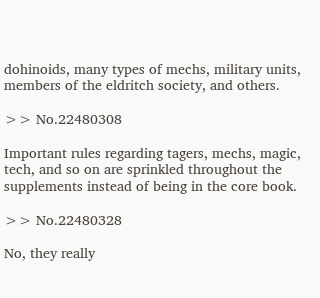dohinoids, many types of mechs, military units, members of the eldritch society, and others.

>> No.22480308

Important rules regarding tagers, mechs, magic, tech, and so on are sprinkled throughout the supplements instead of being in the core book.

>> No.22480328

No, they really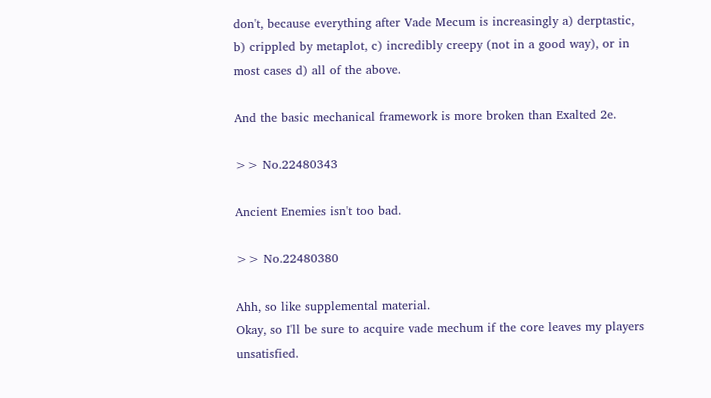don't, because everything after Vade Mecum is increasingly a) derptastic, b) crippled by metaplot, c) incredibly creepy (not in a good way), or in most cases d) all of the above.

And the basic mechanical framework is more broken than Exalted 2e.

>> No.22480343

Ancient Enemies isn't too bad.

>> No.22480380

Ahh, so like supplemental material.
Okay, so I'll be sure to acquire vade mechum if the core leaves my players unsatisfied.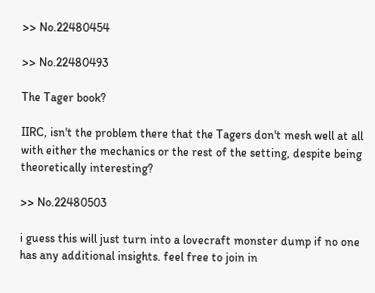>> No.22480454

>> No.22480493

The Tager book?

IIRC, isn't the problem there that the Tagers don't mesh well at all with either the mechanics or the rest of the setting, despite being theoretically interesting?

>> No.22480503

i guess this will just turn into a lovecraft monster dump if no one has any additional insights. feel free to join in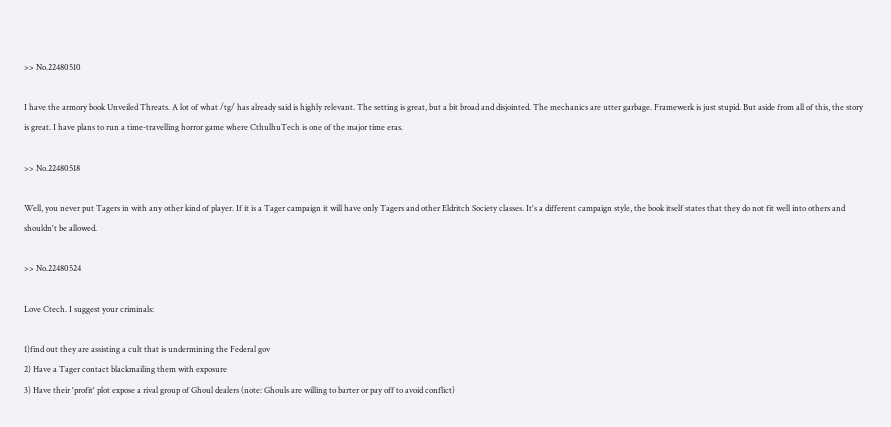>> No.22480510

I have the armory book Unveiled Threats. A lot of what /tg/ has already said is highly relevant. The setting is great, but a bit broad and disjointed. The mechanics are utter garbage. Framewerk is just stupid. But aside from all of this, the story is great. I have plans to run a time-travelling horror game where CthulhuTech is one of the major time eras.

>> No.22480518

Well, you never put Tagers in with any other kind of player. If it is a Tager campaign it will have only Tagers and other Eldritch Society classes. It's a different campaign style, the book itself states that they do not fit well into others and shouldn't be allowed.

>> No.22480524

Love Ctech. I suggest your criminals:

1)find out they are assisting a cult that is undermining the Federal gov
2) Have a Tager contact blackmailing them with exposure
3) Have their 'profit' plot expose a rival group of Ghoul dealers (note: Ghouls are willing to barter or pay off to avoid conflict)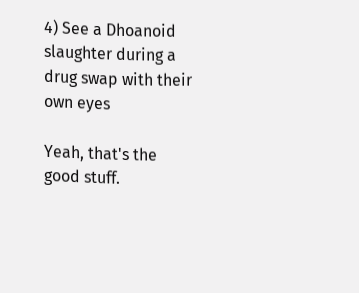4) See a Dhoanoid slaughter during a drug swap with their own eyes

Yeah, that's the good stuff.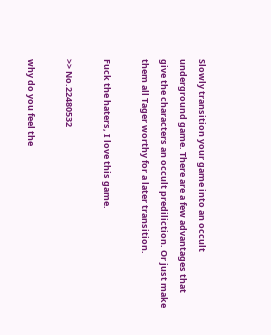Slowly transition your game into an occult underground game. There are a few advantages that give the characters an occult prediliction. Or just make them all Tager worthy for a later transition.

Fuck the haters, I love this game.

>> No.22480532

why do you feel the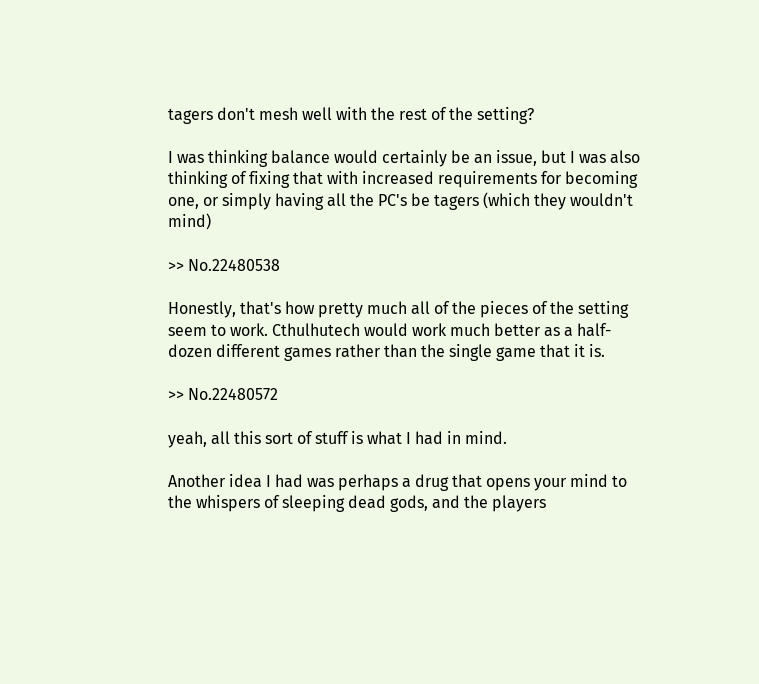tagers don't mesh well with the rest of the setting?

I was thinking balance would certainly be an issue, but I was also thinking of fixing that with increased requirements for becoming one, or simply having all the PC's be tagers (which they wouldn't mind)

>> No.22480538

Honestly, that's how pretty much all of the pieces of the setting seem to work. Cthulhutech would work much better as a half-dozen different games rather than the single game that it is.

>> No.22480572

yeah, all this sort of stuff is what I had in mind.

Another idea I had was perhaps a drug that opens your mind to the whispers of sleeping dead gods, and the players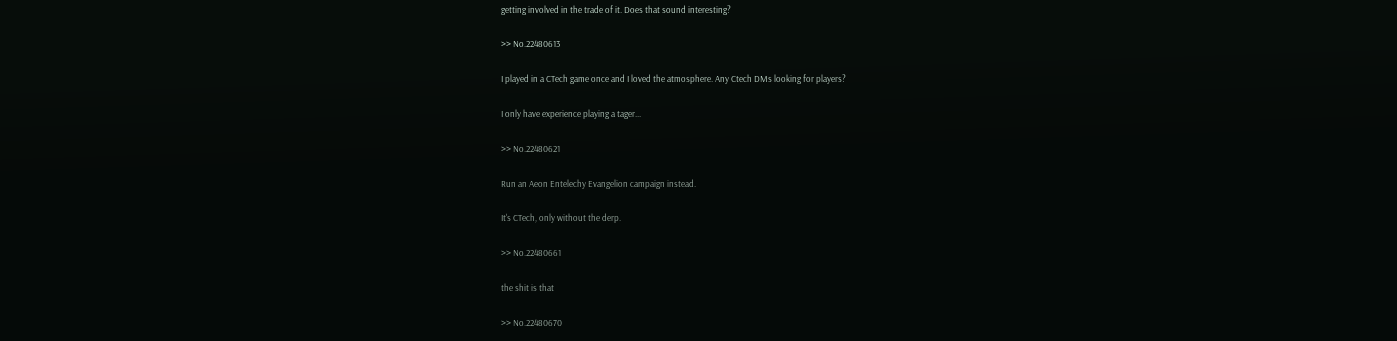getting involved in the trade of it. Does that sound interesting?

>> No.22480613

I played in a CTech game once and I loved the atmosphere. Any Ctech DMs looking for players?

I only have experience playing a tager...

>> No.22480621

Run an Aeon Entelechy Evangelion campaign instead.

It's CTech, only without the derp.

>> No.22480661

the shit is that

>> No.22480670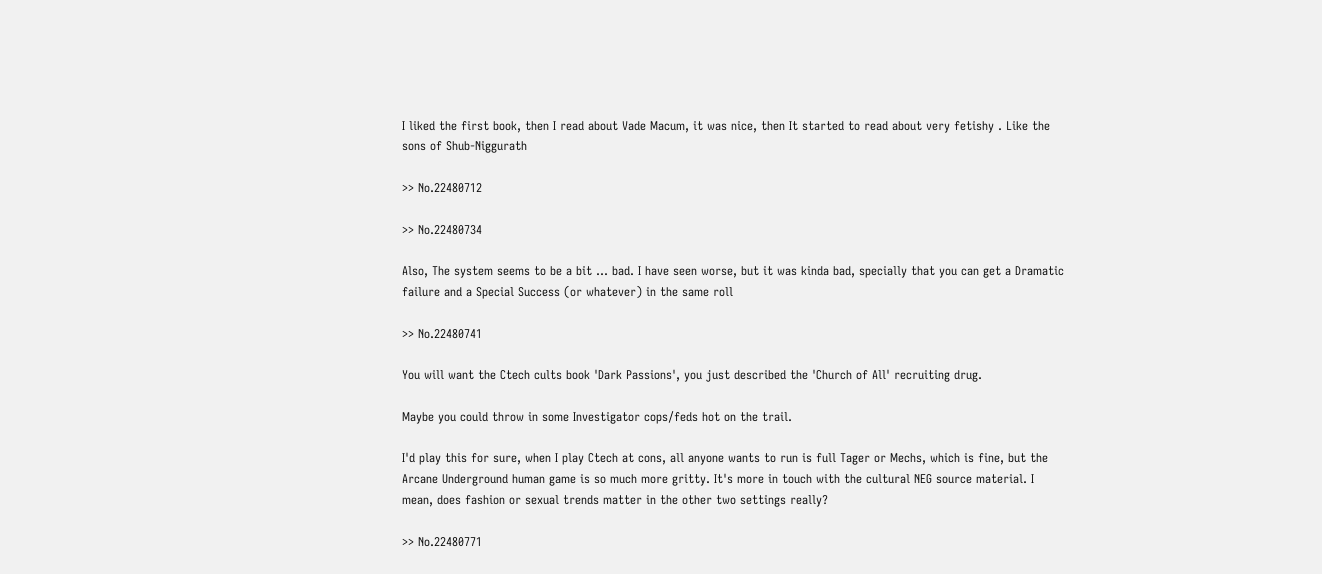I liked the first book, then I read about Vade Macum, it was nice, then It started to read about very fetishy . Like the sons of Shub-Niggurath

>> No.22480712

>> No.22480734

Also, The system seems to be a bit ... bad. I have seen worse, but it was kinda bad, specially that you can get a Dramatic failure and a Special Success (or whatever) in the same roll

>> No.22480741

You will want the Ctech cults book 'Dark Passions', you just described the 'Church of All' recruiting drug.

Maybe you could throw in some Investigator cops/feds hot on the trail.

I'd play this for sure, when I play Ctech at cons, all anyone wants to run is full Tager or Mechs, which is fine, but the Arcane Underground human game is so much more gritty. It's more in touch with the cultural NEG source material. I mean, does fashion or sexual trends matter in the other two settings really?

>> No.22480771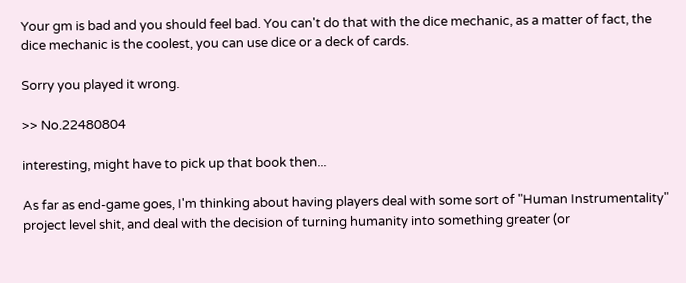Your gm is bad and you should feel bad. You can't do that with the dice mechanic, as a matter of fact, the dice mechanic is the coolest, you can use dice or a deck of cards.

Sorry you played it wrong.

>> No.22480804

interesting, might have to pick up that book then...

As far as end-game goes, I'm thinking about having players deal with some sort of "Human Instrumentality" project level shit, and deal with the decision of turning humanity into something greater (or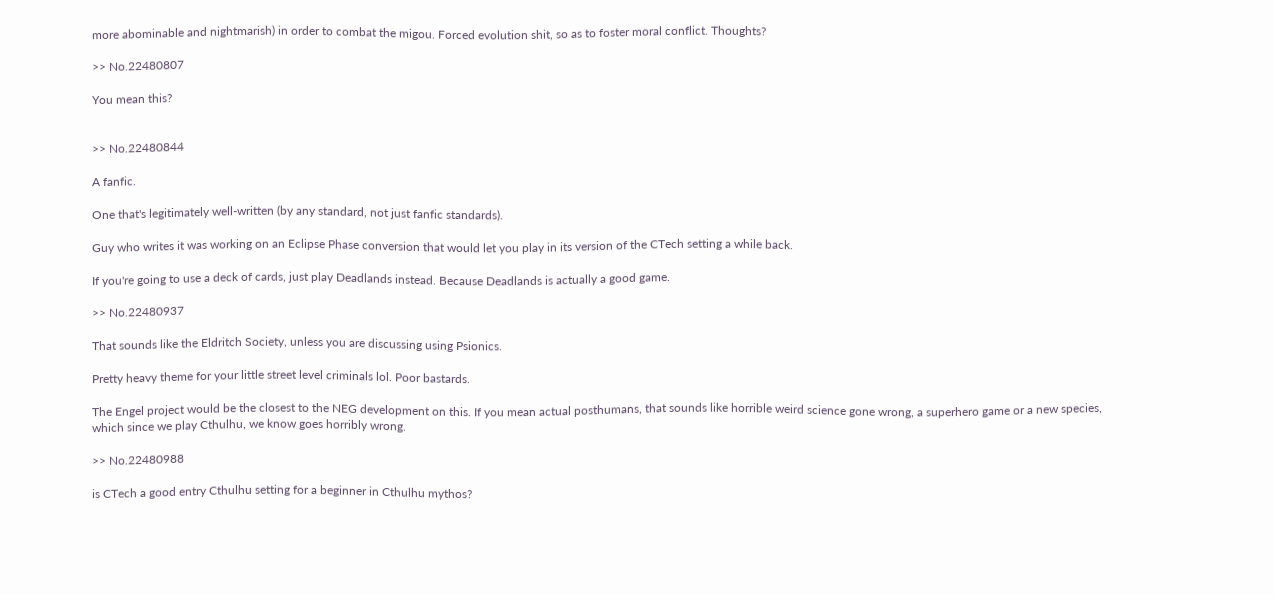more abominable and nightmarish) in order to combat the migou. Forced evolution shit, so as to foster moral conflict. Thoughts?

>> No.22480807

You mean this?


>> No.22480844

A fanfic.

One that's legitimately well-written (by any standard, not just fanfic standards).

Guy who writes it was working on an Eclipse Phase conversion that would let you play in its version of the CTech setting a while back.

If you're going to use a deck of cards, just play Deadlands instead. Because Deadlands is actually a good game.

>> No.22480937

That sounds like the Eldritch Society, unless you are discussing using Psionics.

Pretty heavy theme for your little street level criminals lol. Poor bastards.

The Engel project would be the closest to the NEG development on this. If you mean actual posthumans, that sounds like horrible weird science gone wrong, a superhero game or a new species, which since we play Cthulhu, we know goes horribly wrong.

>> No.22480988

is CTech a good entry Cthulhu setting for a beginner in Cthulhu mythos?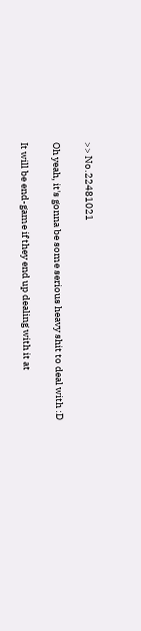>> No.22481021

Oh yeah, it's gonna be some serious heavy shit to deal with :D

It will be end-game if they end up dealing with it at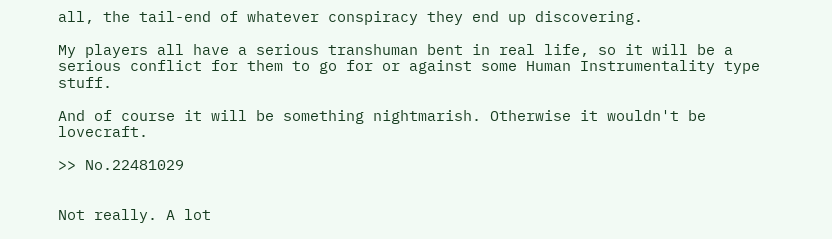all, the tail-end of whatever conspiracy they end up discovering.

My players all have a serious transhuman bent in real life, so it will be a serious conflict for them to go for or against some Human Instrumentality type stuff.

And of course it will be something nightmarish. Otherwise it wouldn't be lovecraft.

>> No.22481029


Not really. A lot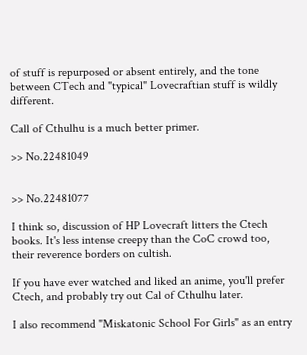of stuff is repurposed or absent entirely, and the tone between CTech and "typical" Lovecraftian stuff is wildly different.

Call of Cthulhu is a much better primer.

>> No.22481049


>> No.22481077

I think so, discussion of HP Lovecraft litters the Ctech books. It's less intense creepy than the CoC crowd too, their reverence borders on cultish.

If you have ever watched and liked an anime, you'll prefer Ctech, and probably try out Cal of Cthulhu later.

I also recommend "Miskatonic School For Girls" as an entry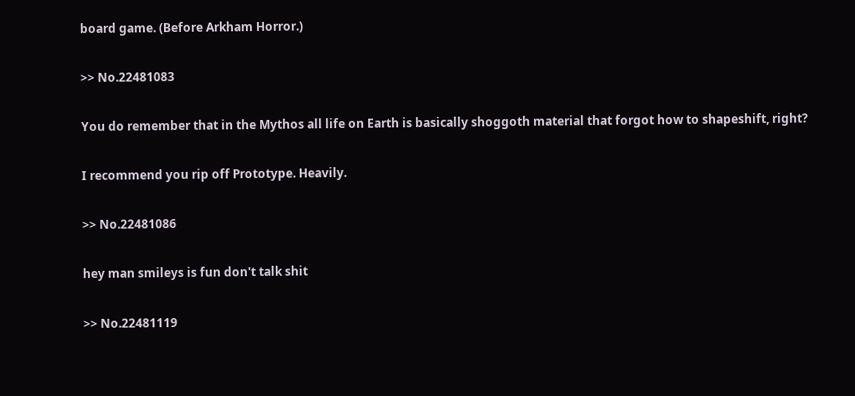board game. (Before Arkham Horror.)

>> No.22481083

You do remember that in the Mythos all life on Earth is basically shoggoth material that forgot how to shapeshift, right?

I recommend you rip off Prototype. Heavily.

>> No.22481086

hey man smileys is fun don't talk shit

>> No.22481119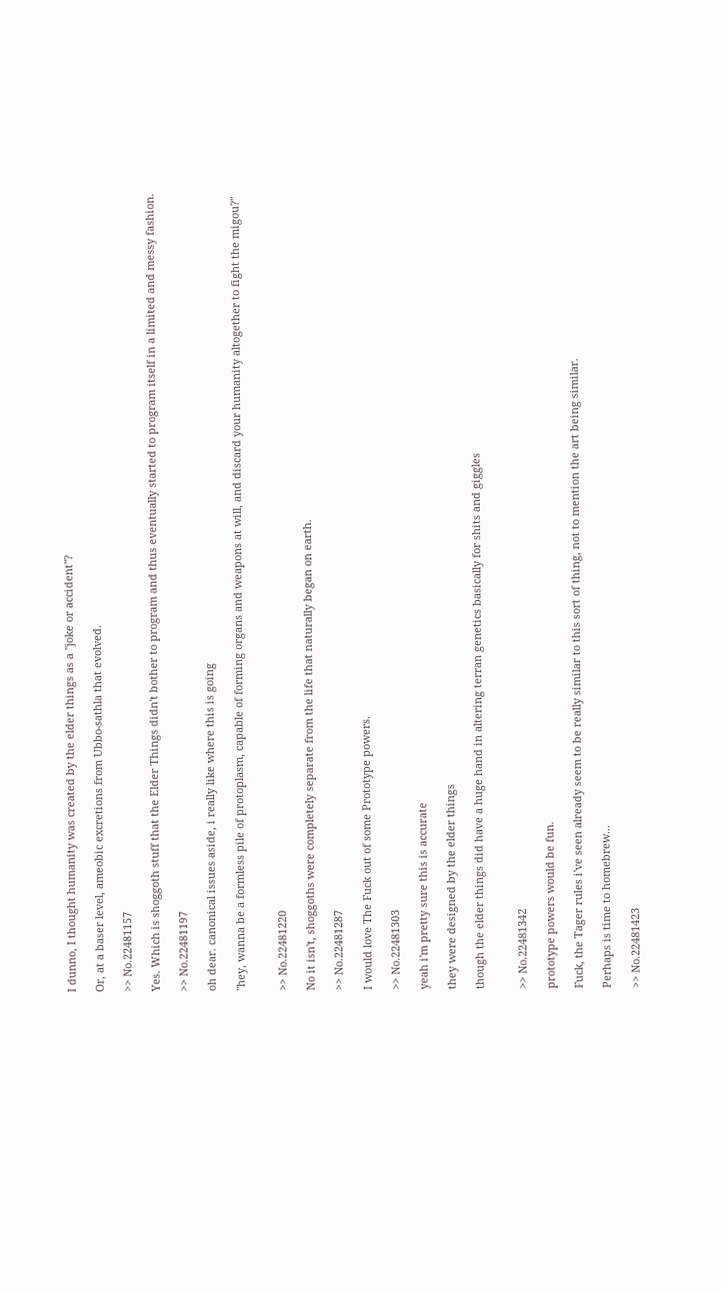I dunno, I thought humanity was created by the elder things as a "joke or accident"?

Or, at a baser level, ameobic excretions from Ubbo-sathla that evolved.

>> No.22481157

Yes. Which is shoggoth stuff that the Elder Things didn't bother to program and thus eventually started to program itself in a limited and messy fashion.

>> No.22481197

oh dear. canonical issues aside, i really like where this is going

"hey, wanna be a formless pile of protoplasm, capable of forming organs and weapons at will, and discard your humanity altogether to fight the migou?"


>> No.22481220

No it isn't, shoggoths were completely separate from the life that naturally began on earth.

>> No.22481287

I would love The Fuck out of some Prototype powers.

>> No.22481303

yeah i'm pretty sure this is accurate

they were designed by the elder things

though the elder things did have a huge hand in altering terran genetics basically for shits and giggles


>> No.22481342

prototype powers would be fun.

Fuck, the Tager rules i've seen already seem to be really similar to this sort of thing, not to mention the art being similar.

Perhaps is time to homebrew...

>> No.22481423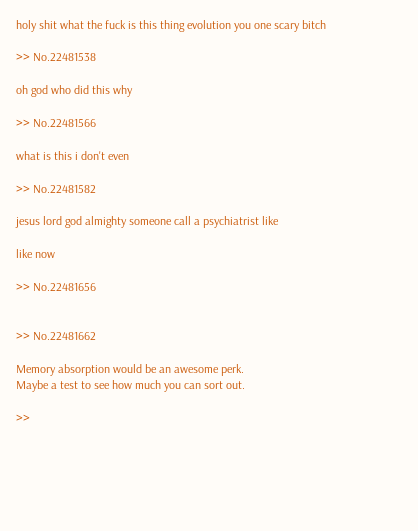holy shit what the fuck is this thing evolution you one scary bitch

>> No.22481538

oh god who did this why

>> No.22481566

what is this i don't even

>> No.22481582

jesus lord god almighty someone call a psychiatrist like

like now

>> No.22481656


>> No.22481662

Memory absorption would be an awesome perk.
Maybe a test to see how much you can sort out.

>>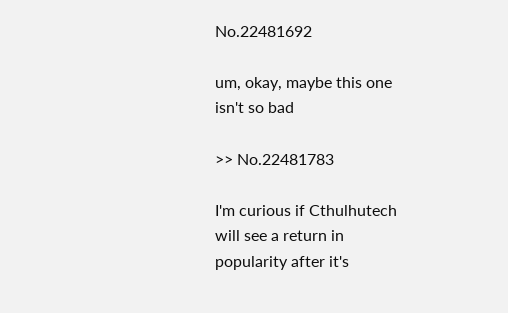No.22481692

um, okay, maybe this one isn't so bad

>> No.22481783

I'm curious if Cthulhutech will see a return in popularity after it's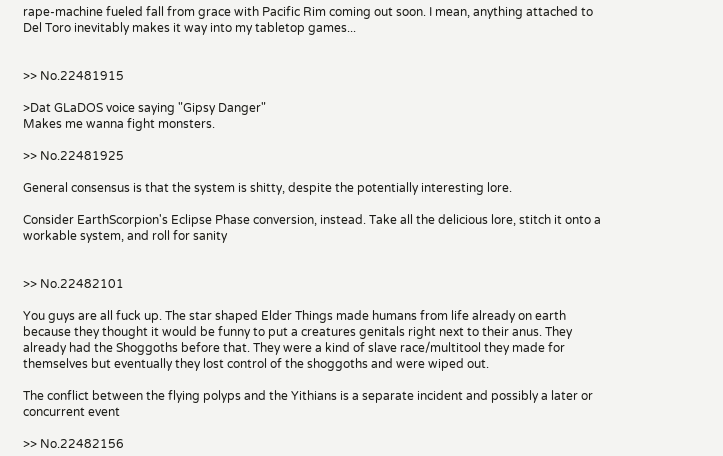rape-machine fueled fall from grace with Pacific Rim coming out soon. I mean, anything attached to Del Toro inevitably makes it way into my tabletop games...


>> No.22481915

>Dat GLaDOS voice saying "Gipsy Danger"
Makes me wanna fight monsters.

>> No.22481925

General consensus is that the system is shitty, despite the potentially interesting lore.

Consider EarthScorpion's Eclipse Phase conversion, instead. Take all the delicious lore, stitch it onto a workable system, and roll for sanity


>> No.22482101

You guys are all fuck up. The star shaped Elder Things made humans from life already on earth because they thought it would be funny to put a creatures genitals right next to their anus. They already had the Shoggoths before that. They were a kind of slave race/multitool they made for themselves but eventually they lost control of the shoggoths and were wiped out.

The conflict between the flying polyps and the Yithians is a separate incident and possibly a later or concurrent event

>> No.22482156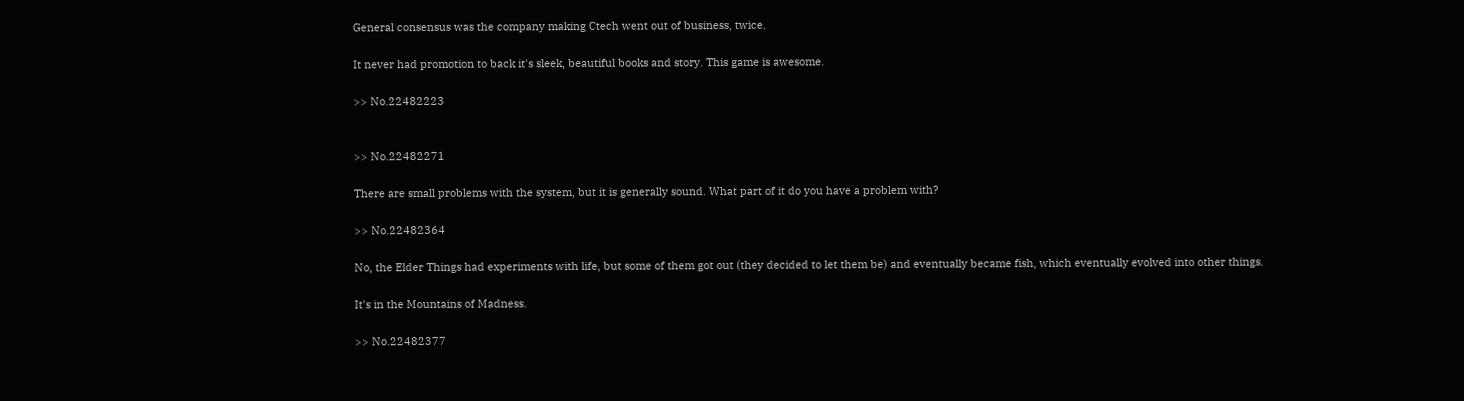General consensus was the company making Ctech went out of business, twice.

It never had promotion to back it's sleek, beautiful books and story. This game is awesome.

>> No.22482223


>> No.22482271

There are small problems with the system, but it is generally sound. What part of it do you have a problem with?

>> No.22482364

No, the Elder Things had experiments with life, but some of them got out (they decided to let them be) and eventually became fish, which eventually evolved into other things.

It's in the Mountains of Madness.

>> No.22482377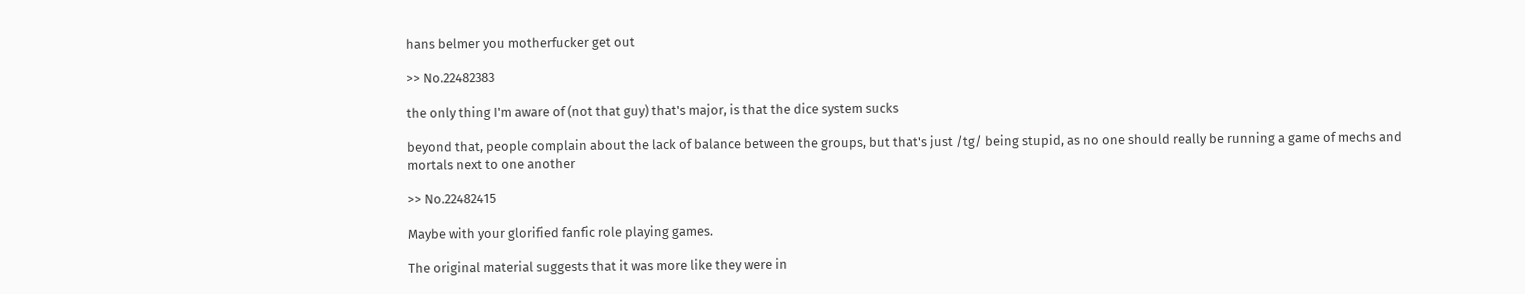hans belmer you motherfucker get out

>> No.22482383

the only thing I'm aware of (not that guy) that's major, is that the dice system sucks

beyond that, people complain about the lack of balance between the groups, but that's just /tg/ being stupid, as no one should really be running a game of mechs and mortals next to one another

>> No.22482415

Maybe with your glorified fanfic role playing games.

The original material suggests that it was more like they were in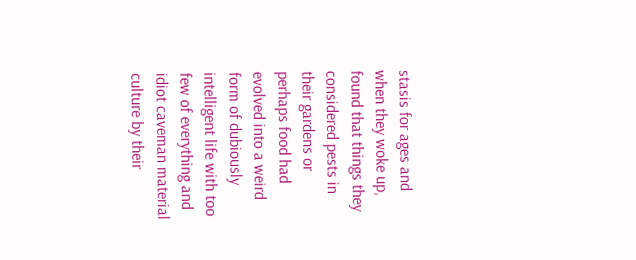stasis for ages and when they woke up, found that things they considered pests in their gardens or perhaps food had evolved into a weird form of dubiously intelligent life with too few of everything and idiot caveman material culture by their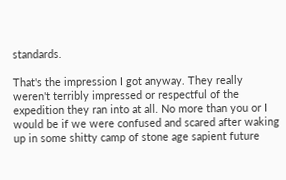standards.

That's the impression I got anyway. They really weren't terribly impressed or respectful of the expedition they ran into at all. No more than you or I would be if we were confused and scared after waking up in some shitty camp of stone age sapient future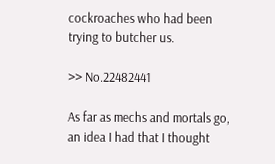cockroaches who had been trying to butcher us.

>> No.22482441

As far as mechs and mortals go, an idea I had that I thought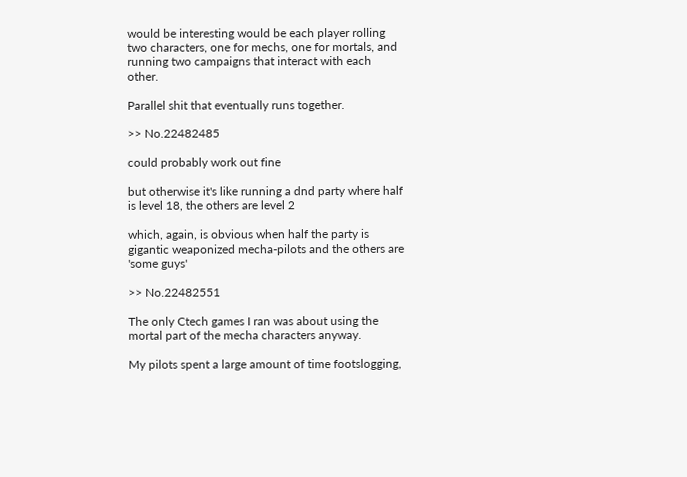would be interesting would be each player rolling two characters, one for mechs, one for mortals, and running two campaigns that interact with each other.

Parallel shit that eventually runs together.

>> No.22482485

could probably work out fine

but otherwise it's like running a dnd party where half is level 18, the others are level 2

which, again, is obvious when half the party is gigantic weaponized mecha-pilots and the others are 'some guys'

>> No.22482551

The only Ctech games I ran was about using the mortal part of the mecha characters anyway.

My pilots spent a large amount of time footslogging,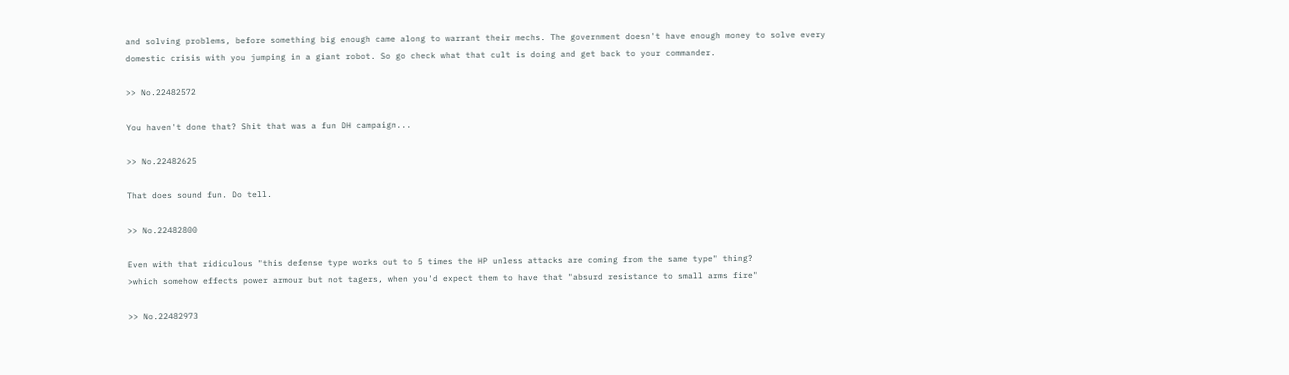and solving problems, before something big enough came along to warrant their mechs. The government doesn't have enough money to solve every domestic crisis with you jumping in a giant robot. So go check what that cult is doing and get back to your commander.

>> No.22482572

You haven't done that? Shit that was a fun DH campaign...

>> No.22482625

That does sound fun. Do tell.

>> No.22482800

Even with that ridiculous "this defense type works out to 5 times the HP unless attacks are coming from the same type" thing?
>which somehow effects power armour but not tagers, when you'd expect them to have that "absurd resistance to small arms fire"

>> No.22482973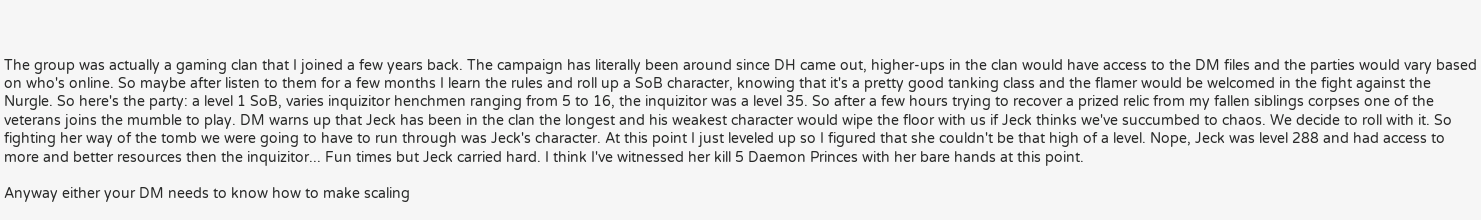The group was actually a gaming clan that I joined a few years back. The campaign has literally been around since DH came out, higher-ups in the clan would have access to the DM files and the parties would vary based on who's online. So maybe after listen to them for a few months I learn the rules and roll up a SoB character, knowing that it's a pretty good tanking class and the flamer would be welcomed in the fight against the Nurgle. So here's the party: a level 1 SoB, varies inquizitor henchmen ranging from 5 to 16, the inquizitor was a level 35. So after a few hours trying to recover a prized relic from my fallen siblings corpses one of the veterans joins the mumble to play. DM warns up that Jeck has been in the clan the longest and his weakest character would wipe the floor with us if Jeck thinks we've succumbed to chaos. We decide to roll with it. So fighting her way of the tomb we were going to have to run through was Jeck's character. At this point I just leveled up so I figured that she couldn't be that high of a level. Nope, Jeck was level 288 and had access to more and better resources then the inquizitor... Fun times but Jeck carried hard. I think I've witnessed her kill 5 Daemon Princes with her bare hands at this point.

Anyway either your DM needs to know how to make scaling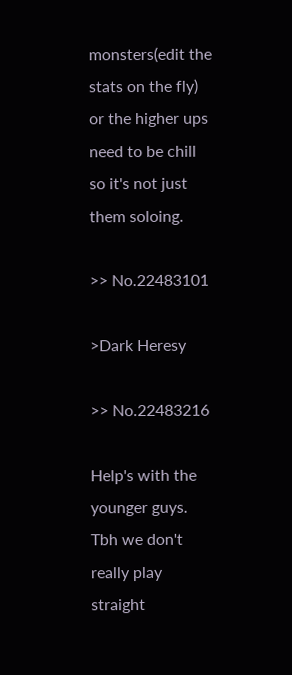monsters(edit the stats on the fly) or the higher ups need to be chill so it's not just them soloing.

>> No.22483101

>Dark Heresy

>> No.22483216

Help's with the younger guys. Tbh we don't really play straight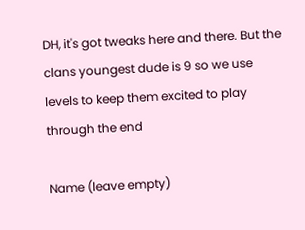DH, it's got tweaks here and there. But the clans youngest dude is 9 so we use levels to keep them excited to play through the end

Name (leave empty)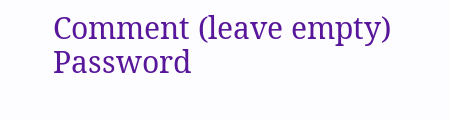Comment (leave empty)
Password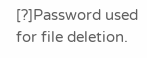[?]Password used for file deletion.